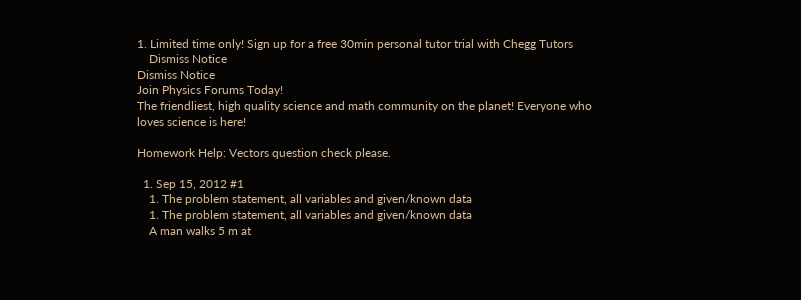1. Limited time only! Sign up for a free 30min personal tutor trial with Chegg Tutors
    Dismiss Notice
Dismiss Notice
Join Physics Forums Today!
The friendliest, high quality science and math community on the planet! Everyone who loves science is here!

Homework Help: Vectors question check please.

  1. Sep 15, 2012 #1
    1. The problem statement, all variables and given/known data
    1. The problem statement, all variables and given/known data
    A man walks 5 m at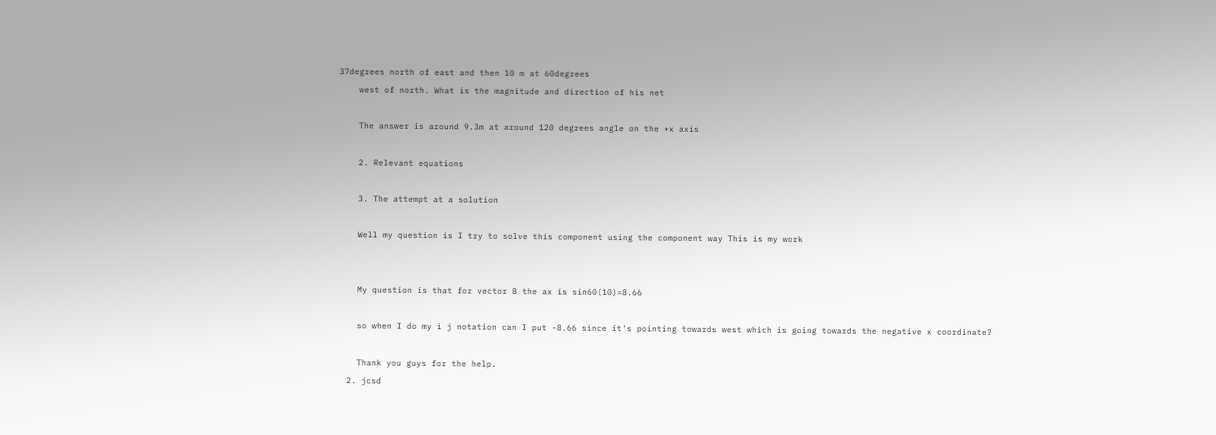37degrees north of east and then 10 m at 60degrees
    west of north. What is the magnitude and direction of his net

    The answer is around 9.3m at around 120 degrees angle on the +x axis

    2. Relevant equations

    3. The attempt at a solution

    Well my question is I try to solve this component using the component way This is my work


    My question is that for vector B the ax is sin60(10)=8.66

    so when I do my i j notation can I put -8.66 since it's pointing towards west which is going towards the negative x coordinate?

    Thank you guys for the help.
  2. jcsd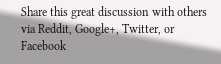Share this great discussion with others via Reddit, Google+, Twitter, or Facebook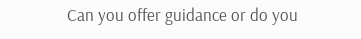Can you offer guidance or do you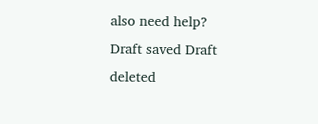also need help?
Draft saved Draft deleted